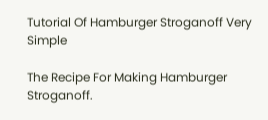Tutorial Of Hamburger Stroganoff Very Simple

The Recipe For Making Hamburger Stroganoff.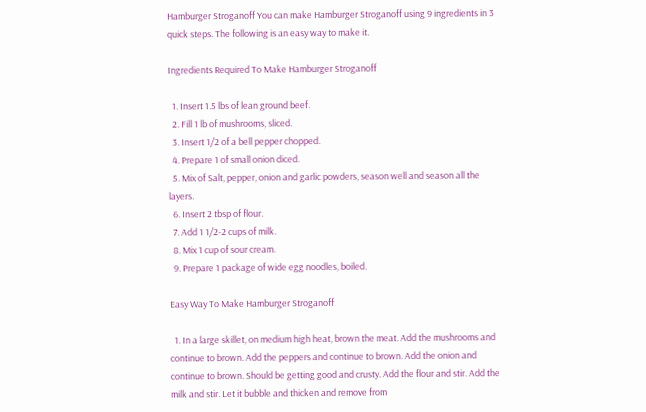Hamburger Stroganoff You can make Hamburger Stroganoff using 9 ingredients in 3 quick steps. The following is an easy way to make it.

Ingredients Required To Make Hamburger Stroganoff

  1. Insert 1.5 lbs of lean ground beef.
  2. Fill 1 lb of mushrooms, sliced.
  3. Insert 1/2 of a bell pepper chopped.
  4. Prepare 1 of small onion diced.
  5. Mix of Salt, pepper, onion and garlic powders, season well and season all the layers.
  6. Insert 2 tbsp of flour.
  7. Add 1 1/2-2 cups of milk.
  8. Mix 1 cup of sour cream.
  9. Prepare 1 package of wide egg noodles, boiled.

Easy Way To Make Hamburger Stroganoff

  1. In a large skillet, on medium high heat, brown the meat. Add the mushrooms and continue to brown. Add the peppers and continue to brown. Add the onion and continue to brown. Should be getting good and crusty. Add the flour and stir. Add the milk and stir. Let it bubble and thicken and remove from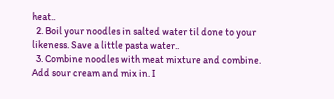heat..
  2. Boil your noodles in salted water til done to your likeness. Save a little pasta water..
  3. Combine noodles with meat mixture and combine. Add sour cream and mix in. I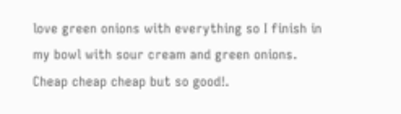love green onions with everything so I finish in my bowl with sour cream and green onions. Cheap cheap cheap but so good!.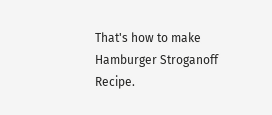That's how to make Hamburger Stroganoff Recipe.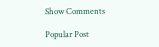Show Comments

Popular Post